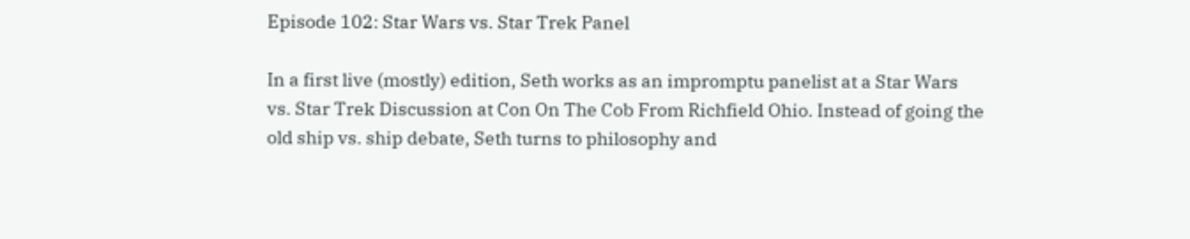Episode 102: Star Wars vs. Star Trek Panel

In a first live (mostly) edition, Seth works as an impromptu panelist at a Star Wars vs. Star Trek Discussion at Con On The Cob From Richfield Ohio. Instead of going the old ship vs. ship debate, Seth turns to philosophy and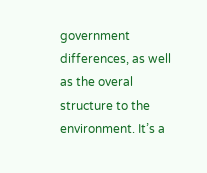government differences, as well as the overal structure to the environment. It’s a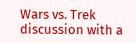Wars vs. Trek discussion with a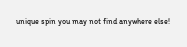unique spin you may not find anywhere else!